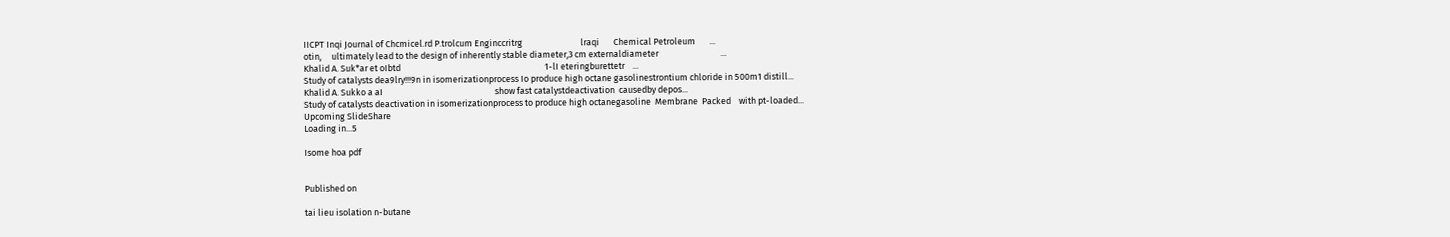IICPT Inqi Journal of Chcmicel.rd P.trolcum Enginccritrg                             lraqi       Chemical Petroleum       ...
otin,     ultimately lead to the design of inherently stable diameter,3 cm externaldiameter                               ...
Khalid A. Suk*ar et oIbtd                                                                        1-lI eteringburettetr    ...
Study of catalysts dea9lry!!!9n in isomerizationprocess Io produce high octane gasolinestrontium chloride in 500m1 distill...
Khalid A. Sukko a aI                                                        show fast catalystdeactivation  causedby depos...
Study of catalysts deactivation in isomerizationprocess to produce high octanegasoline  Membrane  Packed    with pt-loaded...
Upcoming SlideShare
Loading in...5

Isome hoa pdf


Published on

tai lieu isolation n-butane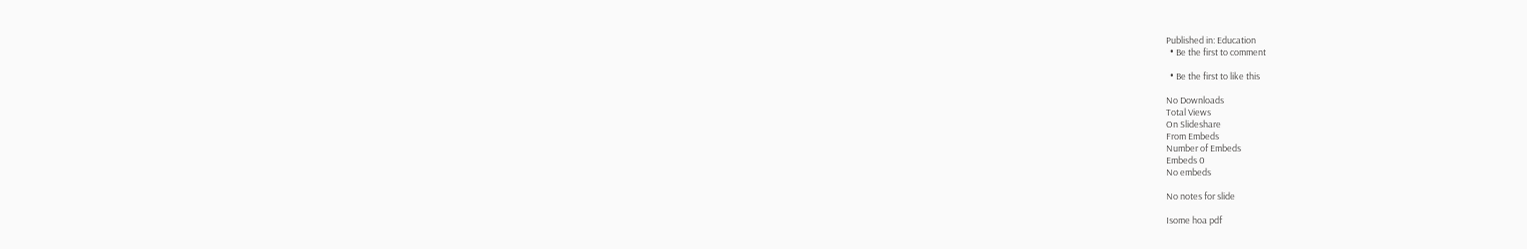Published in: Education
  • Be the first to comment

  • Be the first to like this

No Downloads
Total Views
On Slideshare
From Embeds
Number of Embeds
Embeds 0
No embeds

No notes for slide

Isome hoa pdf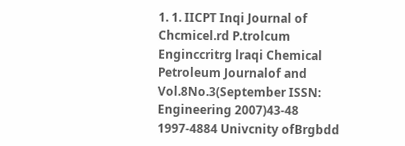1. 1. IICPT Inqi Journal of Chcmicel.rd P.trolcum Enginccritrg lraqi Chemical Petroleum Journalof and Vol.8No.3(September ISSN: Engineering 2007)43-48 1997-4884 Univcnity ofBrgbdd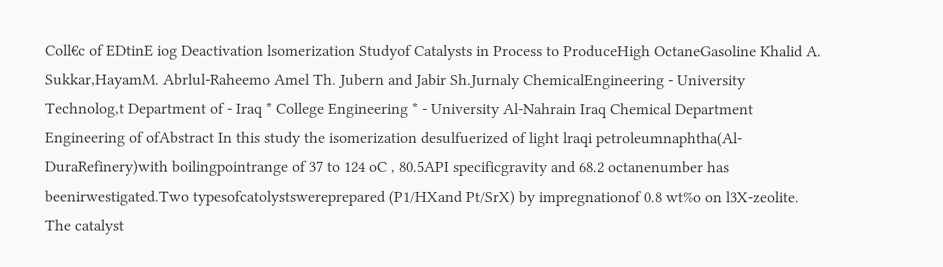Coll€c of EDtinE iog Deactivation lsomerization Studyof Catalysts in Process to ProduceHigh OctaneGasoline Khalid A. Sukkar,HayamM. Abrlul-Raheemo Amel Th. Jubern and Jabir Sh.Jurnaly ChemicalEngineering - University Technolog,t Department of - Iraq * College Engineering * - University Al-Nahrain Iraq Chemical Department Engineering of ofAbstract In this study the isomerization desulfuerized of light lraqi petroleumnaphtha(Al-DuraRefinery)with boilingpointrange of 37 to 124 oC , 80.5API specificgravity and 68.2 octanenumber has beenirwestigated.Two typesofcatolystswereprepared (P1/HXand Pt/SrX) by impregnationof 0.8 wt%o on l3X-zeolite. The catalyst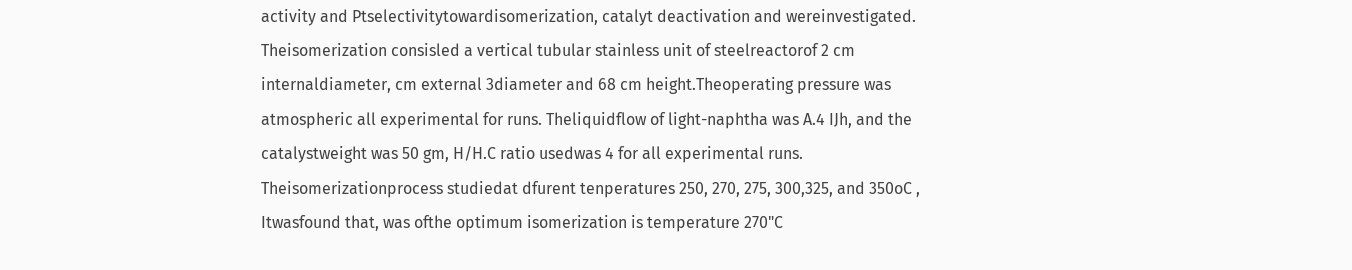activity and Ptselectivitytowardisomerization, catalyt deactivation and wereinvestigated. Theisomerization consisled a vertical tubular stainless unit of steelreactorof 2 cm internaldiameter, cm external 3diameter and 68 cm height.Theoperating pressure was atmospheric all experimental for runs. Theliquidflow of light-naphtha was A.4 IJh, and the catalystweight was 50 gm, H/H.C ratio usedwas 4 for all experimental runs. Theisomerizationprocess studiedat dfurent tenperatures 250, 270, 275, 300,325, and 350oC , Itwasfound that, was ofthe optimum isomerization is temperature 270"C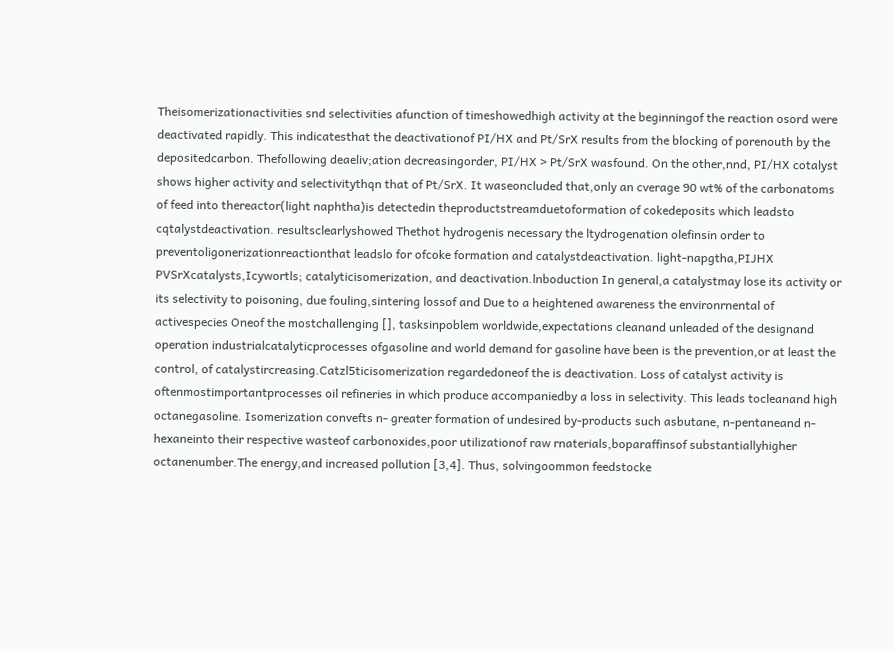Theisomerizationactivities snd selectivities afunction of timeshowedhigh activity at the beginningof the reaction osord were deactivated rapidly. This indicatesthat the deactivationof PI/HX and Pt/SrX results from the blocking of porenouth by the depositedcarbon. Thefollowing deaeliv;ation decreasingorder, PI/HX > Pt/SrX wasfound. On the other,nnd, PI/HX cotalyst shows higher activity and selectivitythqn that of Pt/SrX. It waseoncluded that,only an cverage 90 wt% of the carbonatoms of feed into thereactor(light naphtha)is detectedin theproductstreamduetoformation of cokedeposits which leadsto cqtalystdeactivation. resultsclearlyshowed Thethot hydrogenis necessary the ltydrogenation olefinsin order to preventoligonerizationreactionthat leadslo for ofcoke formation and catalystdeactivation. light-napgtha,PIJHX PVSrXcatalysts,Icywortls; catalyticisomerization, and deactivation.lnboduction In general,a catalystmay lose its activity or its selectivity to poisoning, due fouling,sintering lossof and Due to a heightened awareness the environrnental of activespecies Oneof the mostchallenging [], tasksinpoblem worldwide,expectations cleanand unleaded of the designand operation industrialcatalyticprocesses ofgasoline and world demand for gasoline have been is the prevention,or at least the control, of catalystircreasing.Catzl5ticisomerization regardedoneof the is deactivation. Loss of catalyst activity is oftenmostimportantprocesses oil refineries in which produce accompaniedby a loss in selectivity. This leads tocleanand high octanegasoline. Isomerization convefts n- greater formation of undesired by-products such asbutane, n-pentaneand n-hexaneinto their respective wasteof carbonoxides,poor utilizationof raw rnaterials,boparaffinsof substantiallyhigher octanenumber.The energy,and increased pollution [3,4]. Thus, solvingoommon feedstocke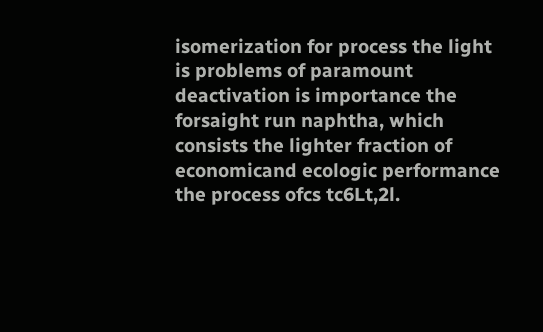isomerization for process the light is problems of paramount deactivation is importance the forsaight run naphtha, which consists the lighter fraction of economicand ecologic performance the process ofcs tc6Lt,2l.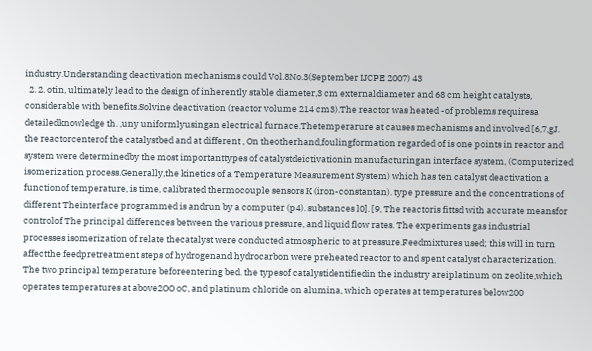industry.Understanding deactivation mechanisms could Vol.8No.3(September IJCPE 2007) 43
  2. 2. otin, ultimately lead to the design of inherently stable diameter,3 cm externaldiameter and 68 cm height catalysts, considerable with benefits.Solvine deactivation (reactor volume 214 cm3).The reactor was heated -of problems requiresa detailedknowledge th. ,uny uniformlyusingan electrical furnace.Thetemperarure at causes mechanisms and involved [6,7,gJ. the reactorcenterof the catalystbed and at different , On theotherhand,foulingformation regarded of is one points in reactor and system were determinedby the most importanttypes of catalystdeictivationin manufacturingan interface system, (Computerized isomerization process.Generally,the kinetics of a Temperature Measurement System) which has ten catalyst deactivation a functionof temperature, is time, calibrated thermocouple sensors K (iron-constantan). type pressure and the concentrations of different Theinterface programmed is andrun by a computer (p4). substances l0]. [9, The reactoris fittsd with accurate meansfor controlof The principal differences between the various pressure, and liquid flow rates. The experiments gas industrial processes isomerization of relate thecatalyst were conducted atmospheric to at pressure.Feedmixtures used; this will in turn affectthe feedpretreatment steps of hydrogenand hydrocarbon were preheated reactor to and spent catalyst characterization. The two principal temperature beforeentering bed. the typesof catalystidentifiedin the industry areiplatinum on zeolite,which operates temperatures at above2OO oC, and platinum chloride on alumina, which operates at temperatures below200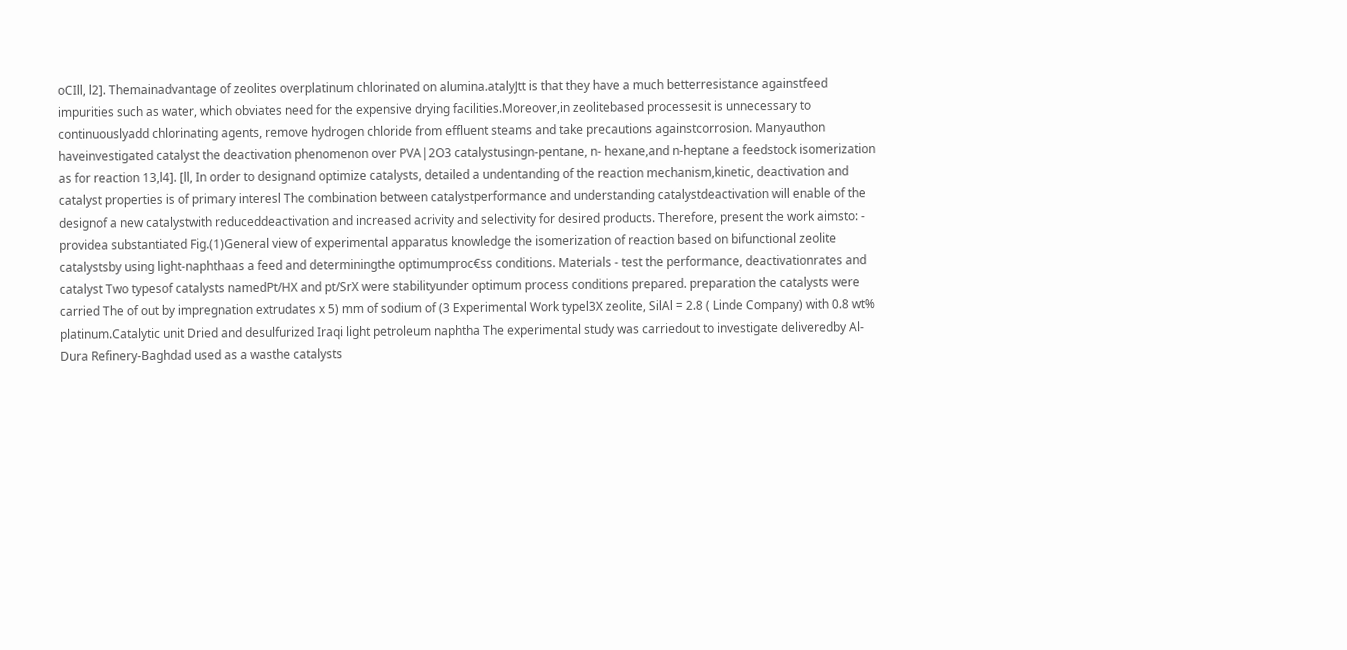oCIll, l2]. Themainadvantage of zeolites overplatinum chlorinated on alumina.atalyJtt is that they have a much betterresistance againstfeed impurities such as water, which obviates need for the expensive drying facilities.Moreover,in zeolitebased processesit is unnecessary to continuouslyadd chlorinating agents, remove hydrogen chloride from effluent steams and take precautions againstcorrosion. Manyauthon haveinvestigated catalyst the deactivation phenomenon over PVA|2O3 catalystusingn-pentane, n- hexane,and n-heptane a feedstock isomerization as for reaction 13,l4]. [ll, In order to designand optimize catalysts, detailed a undentanding of the reaction mechanism,kinetic, deactivation and catalyst properties is of primary interesl The combination between catalystperformance and understanding catalystdeactivation will enable of the designof a new catalystwith reduceddeactivation and increased acrivity and selectivity for desired products. Therefore, present the work aimsto: - providea substantiated Fig.(1)General view of experimental apparatus knowledge the isomerization of reaction based on bifunctional zeolite catalystsby using light-naphthaas a feed and determiningthe optimumproc€ss conditions. Materials - test the performance, deactivationrates and catalyst Two typesof catalysts namedPt/HX and pt/SrX were stabilityunder optimum process conditions prepared. preparation the catalysts were carried The of out by impregnation extrudates x 5) mm of sodium of (3 Experimental Work typel3X zeolite, SilAl = 2.8 ( Linde Company) with 0.8 wt% platinum.Catalytic unit Dried and desulfurized Iraqi light petroleum naphtha The experimental study was carriedout to investigate deliveredby Al-Dura Refinery-Baghdad used as a wasthe catalysts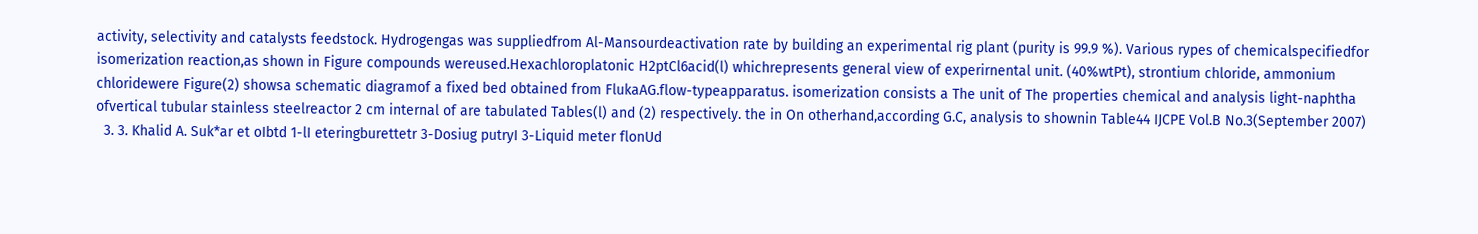activity, selectivity and catalysts feedstock. Hydrogengas was suppliedfrom Al-Mansourdeactivation rate by building an experimental rig plant (purity is 99.9 %). Various rypes of chemicalspecifiedfor isomerization reaction,as shown in Figure compounds wereused.Hexachloroplatonic H2ptCl6acid(l) whichrepresents general view of experirnental unit. (40%wtPt), strontium chloride, ammonium chloridewere Figure(2) showsa schematic diagramof a fixed bed obtained from FlukaAG.flow-typeapparatus. isomerization consists a The unit of The properties chemical and analysis light-naphtha ofvertical tubular stainless steelreactor 2 cm internal of are tabulated Tables(l) and (2) respectively. the in On otherhand,according G.C, analysis to shownin Table44 IJCPE Vol.B No.3(September 2007)
  3. 3. Khalid A. Suk*ar et oIbtd 1-lI eteringburettetr 3-Dosiug putryI 3-Liquid meter flonUd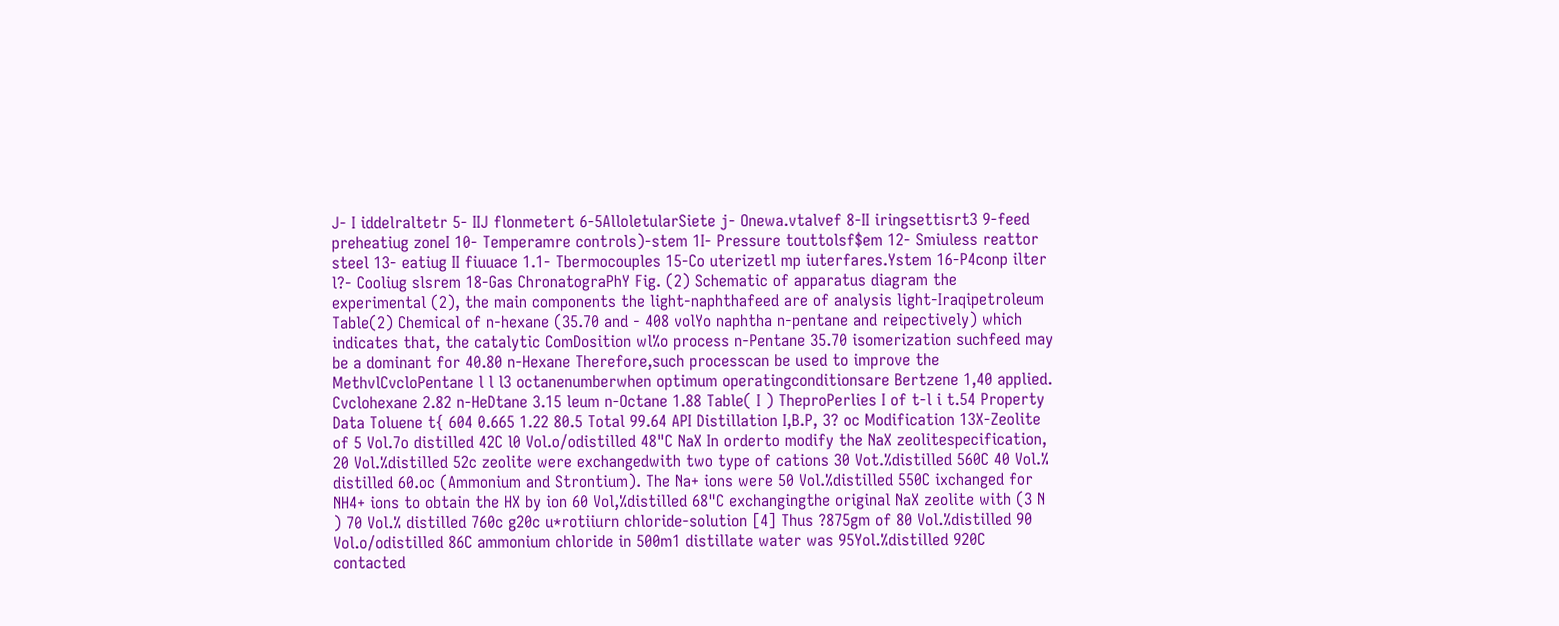J- I iddelraltetr 5- IIJ flonmetert 6-5AlloletularSiete j- Onewa.vtalvef 8-II iringsettisrt3 9-feed preheatiug zoneI 10- Temperamre controls)-stem 1I- Pressure touttolsf$em 12- Smiuless reattor steel 13- eatiug II fiuuace 1.1- Tbermocouples 15-Co uterizetl mp iuterfares.Ystem 16-P4conp ilter l?- Cooliug slsrem 18-Gas ChronatograPhY Fig. (2) Schematic of apparatus diagram the experimental (2), the main components the light-naphthafeed are of analysis light-Iraqipetroleum Table(2) Chemical of n-hexane (35.70 and - 408 volYo naphtha n-pentane and reipectively) which indicates that, the catalytic ComDosition wl%o process n-Pentane 35.70 isomerization suchfeed may be a dominant for 40.80 n-Hexane Therefore,such processcan be used to improve the MethvlCvcloPentane l l l3 octanenumberwhen optimum operatingconditionsare Bertzene 1,40 applied. Cvclohexane 2.82 n-HeDtane 3.15 leum n-Octane 1.88 Table( I ) TheproPerlies I of t-l i t.54 Property Data Toluene t{ 604 0.665 1.22 80.5 Total 99.64 API Distillation I,B.P, 3? oc Modification 13X-Zeolite of 5 Vol.7o distilled 42C l0 Vol.o/odistilled 48"C NaX In orderto modify the NaX zeolitespecification, 20 Vol.%distilled 52c zeolite were exchangedwith two type of cations 30 Vot.%distilled 560C 40 Vol.% distilled 60.oc (Ammonium and Strontium). The Na+ ions were 50 Vol.%distilled 550C ixchanged for NH4+ ions to obtain the HX by ion 60 Vol,%distilled 68"C exchangingthe original NaX zeolite with (3 N ) 70 Vol.% distilled 760c g20c u*rotiiurn chloride-solution [4] Thus ?875gm of 80 Vol.%distilled 90 Vol.o/odistilled 86C ammonium chloride in 500m1 distillate water was 95Yol.%distilled 920C contacted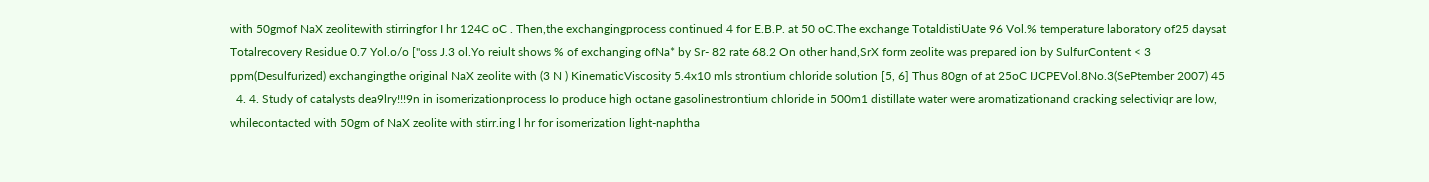with 50gmof NaX zeolitewith stirringfor I hr 124C oC . Then,the exchangingprocess continued 4 for E.B.P. at 50 oC.The exchange TotaldistiUate 96 Vol.% temperature laboratory of25 daysat Totalrecovery Residue 0.7 Yol.o/o ["oss J.3 ol.Yo reiult shows % of exchanging ofNa* by Sr- 82 rate 68.2 On other hand,SrX form zeolite was prepared ion by SulfurContent < 3 ppm(Desulfurized) exchangingthe original NaX zeolite with (3 N ) KinematicViscosity 5.4x10 mls strontium chloride solution [5, 6] Thus 80gn of at 25oC IJCPEVol.8No.3(SePtember 2007) 45
  4. 4. Study of catalysts dea9lry!!!9n in isomerizationprocess Io produce high octane gasolinestrontium chloride in 500m1 distillate water were aromatizationand cracking selectiviqr are low, whilecontacted with 50gm of NaX zeolite with stirr.ing l hr for isomerization light-naphtha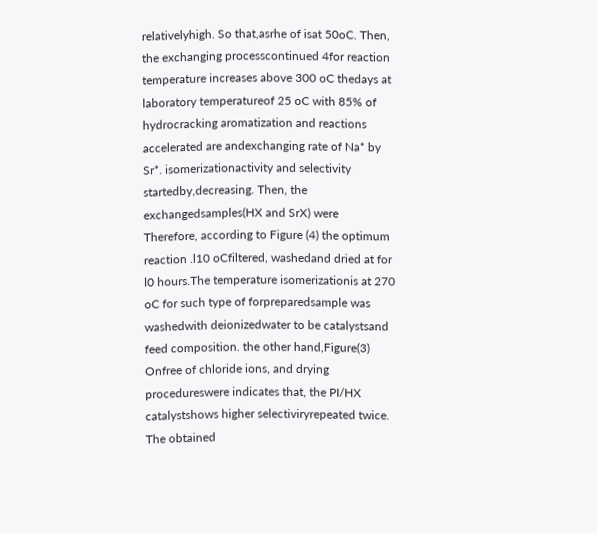relativelyhigh. So that,asrhe of isat 50oC. Then, the exchanging processcontinued 4for reaction temperature increases above 300 oC thedays at laboratory temperatureof 25 oC with 85% of hydrocracking aromatization and reactions accelerated are andexchanging rate of Na* by Sr*. isomerizationactivity and selectivity startedby,decreasing. Then, the exchangedsamples(HX and SrX) were Therefore, according to Figure (4) the optimum reaction .l10 oCfiltered, washedand dried at for l0 hours.The temperature isomerizationis at 270 oC for such type of forpreparedsample was washedwith deionizedwater to be catalystsand feed composition. the other hand,Figure(3) Onfree of chloride ions, and drying procedureswere indicates that, the PI/HX catalystshows higher selectiviryrepeated twice. The obtained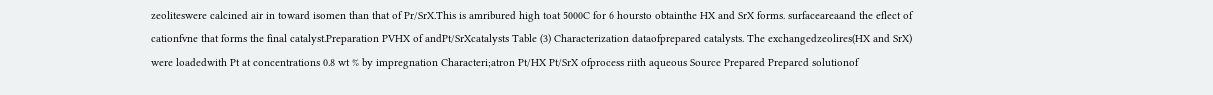zeoliteswere calcined air in toward isomen than that of Pr/SrX.This is amribured high toat 5000C for 6 hoursto obtainthe HX and SrX forms. surfaceareaand the eflect of cationfvne that forms the final catalyst.Preparation PVHX of andPt/SrXcatalysts Table (3) Characterization dataofprepared catalysts. The exchangedzeolires(HX and SrX) were loadedwith Pt at concentrations 0.8 wt % by impregnation Characteri;atron Pt/HX Pt/SrX ofprocess riith aqueous Source Prepared Preparcd solutionof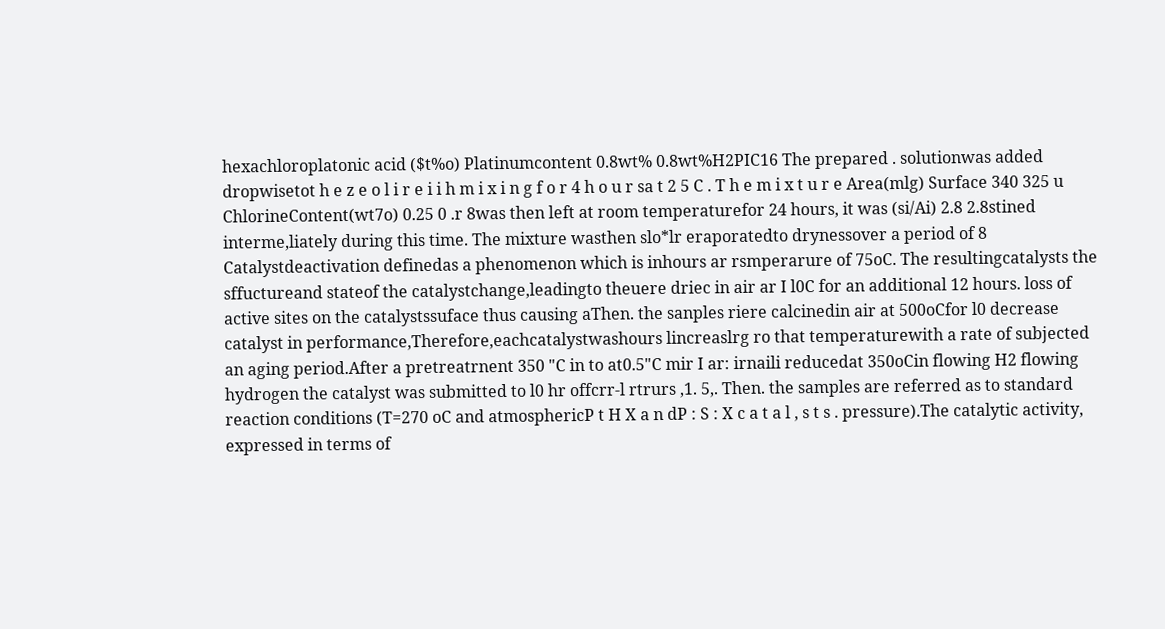hexachloroplatonic acid ($t%o) Platinumcontent 0.8wt% 0.8wt%H2PIC16 The prepared . solutionwas added dropwisetot h e z e o l i r e i i h m i x i n g f o r 4 h o u r sa t 2 5 C . T h e m i x t u r e Area(mlg) Surface 340 325 u ChlorineContent(wt7o) 0.25 0 .r 8was then left at room temperaturefor 24 hours, it was (si/Ai) 2.8 2.8stined interme,liately during this time. The mixture wasthen slo*lr eraporatedto drynessover a period of 8 Catalystdeactivation definedas a phenomenon which is inhours ar rsmperarure of 75oC. The resultingcatalysts the sffuctureand stateof the catalystchange,leadingto theuere driec in air ar I l0C for an additional 12 hours. loss of active sites on the catalystssuface thus causing aThen. the sanples riere calcinedin air at 500oCfor l0 decrease catalyst in performance,Therefore,eachcatalystwashours lincreaslrg ro that temperaturewith a rate of subjected an aging period.After a pretreatrnent 350 "C in to at0.5"C mir I ar: irnaili reducedat 350oCin flowing H2 flowing hydrogen the catalyst was submitted to l0 hr offcrr-l rtrurs ,1. 5,. Then. the samples are referred as to standard reaction conditions (T=270 oC and atmosphericP t H X a n dP : S : X c a t a l , s t s . pressure).The catalytic activity, expressed in terms of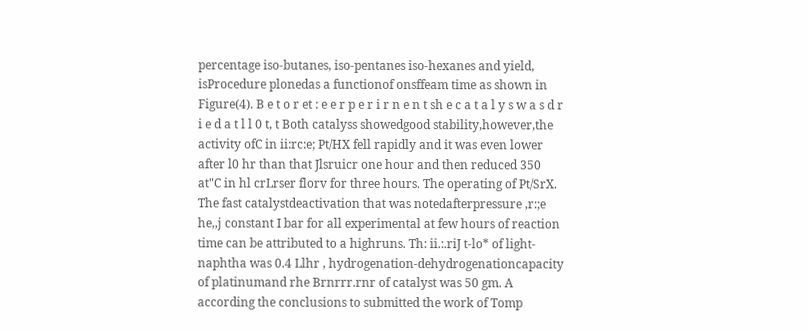percentage iso-butanes, iso-pentanes iso-hexanes and yield, isProcedure plonedas a functionof onsffeam time as shown in Figure(4). B e t o r et : e e r p e r i r n e n t sh e c a t a l y s w a s d r i e d a t l l 0 t, t Both catalyss showedgood stability,however,the activity ofC in ii:rc:e; Pt/HX fell rapidly and it was even lower after l0 hr than that Jlsruicr one hour and then reduced 350 at"C in hl crLrser florv for three hours. The operating of Pt/SrX. The fast catalystdeactivation that was notedafterpressure ,r:;e he,,j constant I bar for all experimental at few hours of reaction time can be attributed to a highruns. Th: ii.:.riJ t-lo* of light-naphtha was 0.4 Llhr , hydrogenation-dehydrogenationcapacity of platinumand rhe Brnrrr.rnr of catalyst was 50 gm. A according the conclusions to submitted the work of Tomp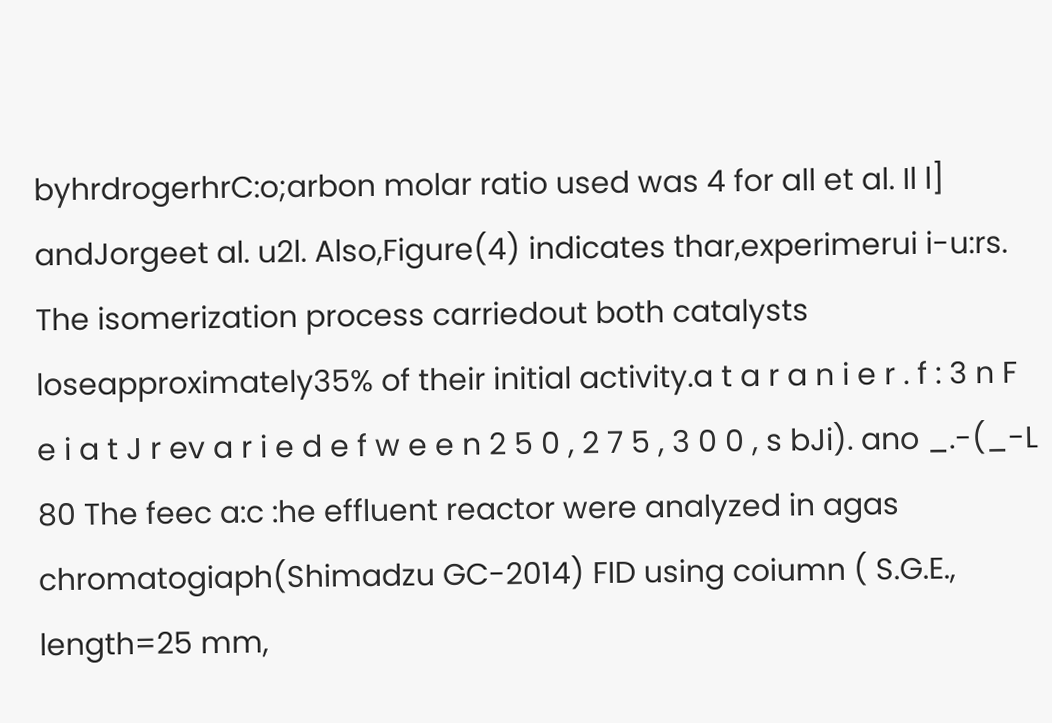byhrdrogerhrC:o;arbon molar ratio used was 4 for all et al. Il l] andJorgeet al. u2l. Also,Figure(4) indicates thar,experimerui i-u:rs. The isomerization process carriedout both catalysts loseapproximately35% of their initial activity.a t a r a n i e r . f : 3 n F e i a t J r ev a r i e d e f w e e n 2 5 0 , 2 7 5 , 3 0 0 , s bJi). ano _.-(_-L 80 The feec a:c :he effluent reactor were analyzed in agas chromatogiaph(Shimadzu GC-2014) FID using coiumn ( S.G.E., length=25 mm,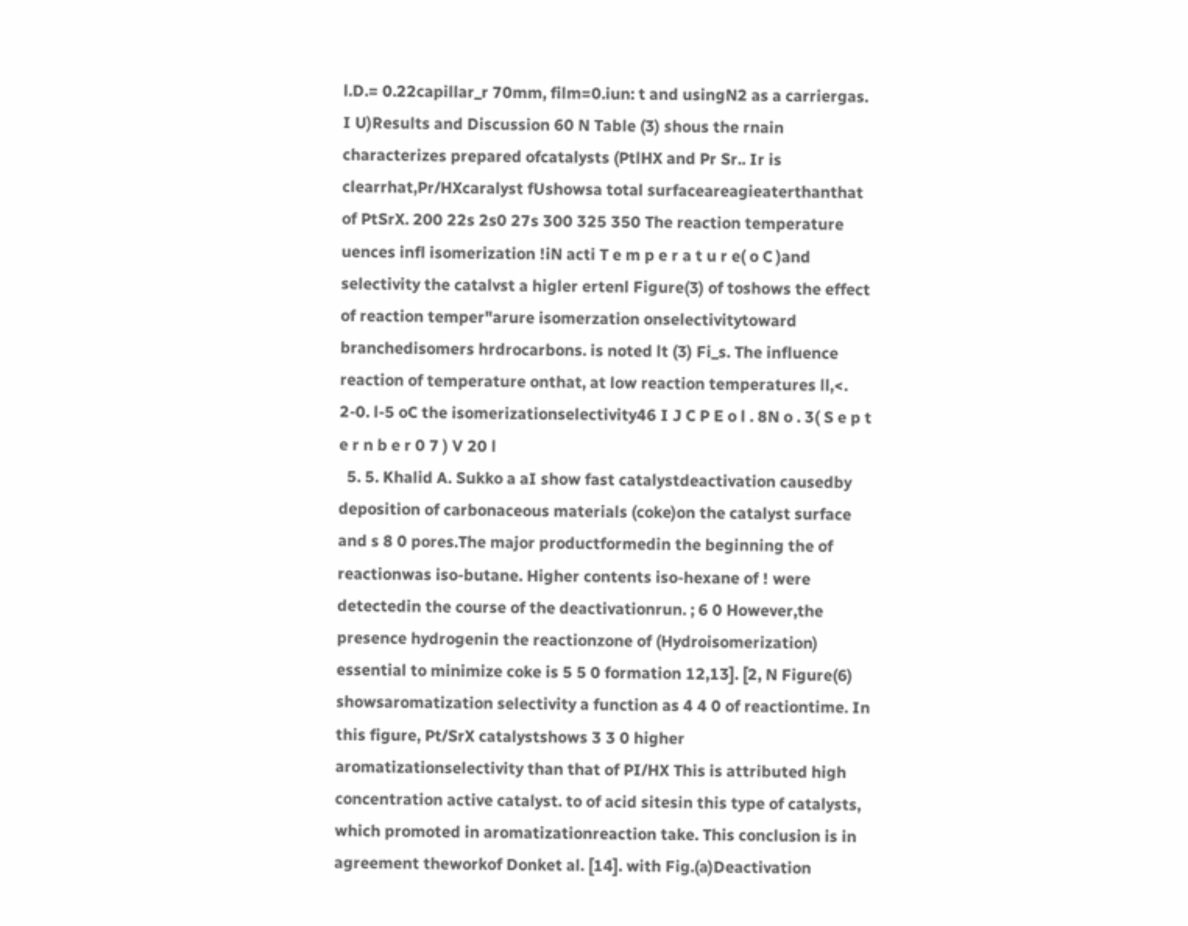l.D.= 0.22capillar_r 70mm, film=0.iun: t and usingN2 as a carriergas. I U)Results and Discussion 60 N Table (3) shous the rnain characterizes prepared ofcatalysts (PtlHX and Pr Sr.. Ir is clearrhat,Pr/HXcaralyst fUshowsa total surfaceareagieaterthanthat of PtSrX. 200 22s 2s0 27s 300 325 350 The reaction temperature uences infl isomerization !iN acti T e m p e r a t u r e( o C )and selectivity the catalvst a higler ertenl Figure(3) of toshows the effect of reaction temper"arure isomerzation onselectivitytoward branchedisomers hrdrocarbons. is noted lt (3) Fi_s. The influence reaction of temperature onthat, at low reaction temperatures ll,<. 2-0. l-5 oC the isomerizationselectivity46 I J C P E o l . 8N o . 3( S e p t e r n b e r 0 7 ) V 20 l
  5. 5. Khalid A. Sukko a aI show fast catalystdeactivation causedby deposition of carbonaceous materials (coke)on the catalyst surface and s 8 0 pores.The major productformedin the beginning the of reactionwas iso-butane. Higher contents iso-hexane of ! were detectedin the course of the deactivationrun. ; 6 0 However,the presence hydrogenin the reactionzone of (Hydroisomerization) essential to minimize coke is 5 5 0 formation 12,13]. [2, N Figure(6) showsaromatization selectivity a function as 4 4 0 of reactiontime. In this figure, Pt/SrX catalystshows 3 3 0 higher aromatizationselectivity than that of PI/HX This is attributed high concentration active catalyst. to of acid sitesin this type of catalysts, which promoted in aromatizationreaction take. This conclusion is in agreement theworkof Donket al. [14]. with Fig.(a)Deactivation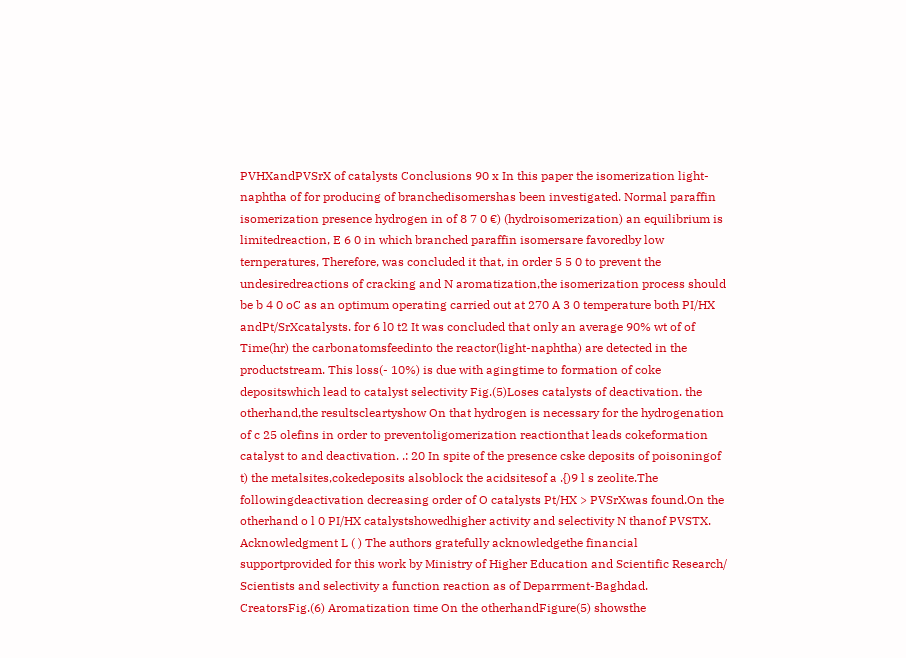PVHXandPVSrX of catalysts Conclusions 90 x In this paper the isomerization light-naphtha of for producing of branchedisomershas been investigated. Normal paraffin isomerization presence hydrogen in of 8 7 0 €) (hydroisomerization) an equilibrium is limitedreaction, E 6 0 in which branched paraffin isomersare favoredby low ternperatures, Therefore, was concluded it that, in order 5 5 0 to prevent the undesiredreactions of cracking and N aromatization,the isomerization process should be b 4 0 oC as an optimum operating carried out at 270 A 3 0 temperature both PI/HX andPt/SrXcatalysts. for 6 l0 t2 It was concluded that only an average 90% wt of of Time(hr) the carbonatomsfeedinto the reactor(light-naphtha) are detected in the productstream. This loss(- 10%) is due with agingtime to formation of coke depositswhich lead to catalyst selectivity Fig.(5)Loses catalysts of deactivation. the otherhand,the resultscleartyshow On that hydrogen is necessary for the hydrogenation of c 25 olefins in order to preventoligomerization reactionthat leads cokeformation catalyst to and deactivation. .: 20 In spite of the presence cske deposits of poisoningof t) the metalsites,cokedeposits alsoblock the acidsitesof a .{)9 l s zeolite.The followingdeactivation decreasing order of O catalysts Pt/HX > PVSrXwas found.On the otherhand o l 0 PI/HX catalystshowedhigher activity and selectivity N thanof PVSTX. Acknowledgment L ( ) The authors gratefully acknowledgethe financial supportprovided for this work by Ministry of Higher Education and Scientific Research/ Scientists and selectivity a function reaction as of Deparrment-Baghdad. CreatorsFig.(6) Aromatization time On the otherhandFigure(5) showsthe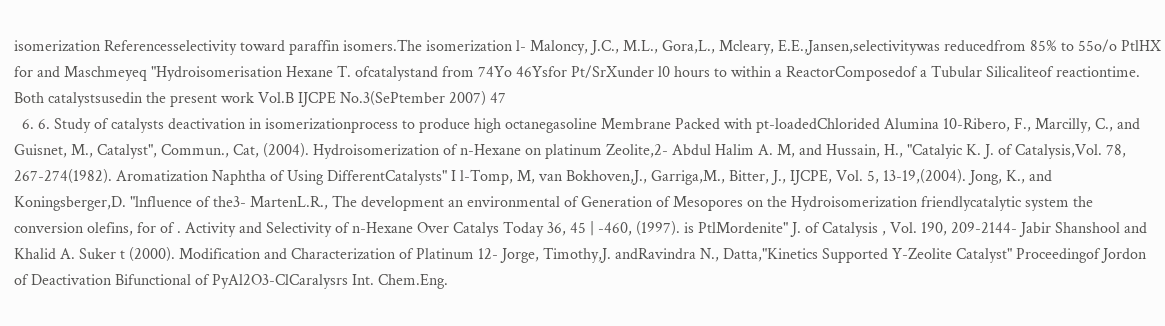isomerization Referencesselectivity toward paraffin isomers.The isomerization l- Maloncy, J.C., M.L., Gora,L., Mcleary, E.E.,Jansen,selectivitywas reducedfrom 85% to 55o/o PtlHX for and Maschmeyeq "Hydroisomerisation Hexane T. ofcatalystand from 74Yo 46Ysfor Pt/SrXunder l0 hours to within a ReactorComposedof a Tubular Silicaliteof reactiontime. Both catalystsusedin the present work Vol.B IJCPE No.3(SePtember 2007) 47
  6. 6. Study of catalysts deactivation in isomerizationprocess to produce high octanegasoline Membrane Packed with pt-loadedChlorided Alumina 10-Ribero, F., Marcilly, C., and Guisnet, M., Catalyst", Commun., Cat, (2004). Hydroisomerization of n-Hexane on platinum Zeolite,2- Abdul Halim A. M, and Hussain, H., "Catalyic K. J. of Catalysis,Vol. 78, 267-274(1982). Aromatization Naphtha of Using DifferentCatalysts" I l-Tomp, M, van Bokhoven,J., Garriga,M., Bitter, J., IJCPE, Vol. 5, 13-19,(2004). Jong, K., and Koningsberger,D. "lnfluence of the3- MartenL.R., The development an environmental of Generation of Mesopores on the Hydroisomerization friendlycatalytic system the conversion olefins, for of . Activity and Selectivity of n-Hexane Over Catalys Today 36, 45 | -460, (1997). is PtlMordenite" J. of Catalysis , Vol. 190, 209-2144- Jabir Shanshool and Khalid A. Suker t (2000). Modification and Characterization of Platinum 12- Jorge, Timothy,J. andRavindra N., Datta,"Kinetics Supported Y-Zeolite Catalyst" Proceedingof Jordon of Deactivation Bifunctional of PyAl2O3-ClCaralysrs Int. Chem.Eng.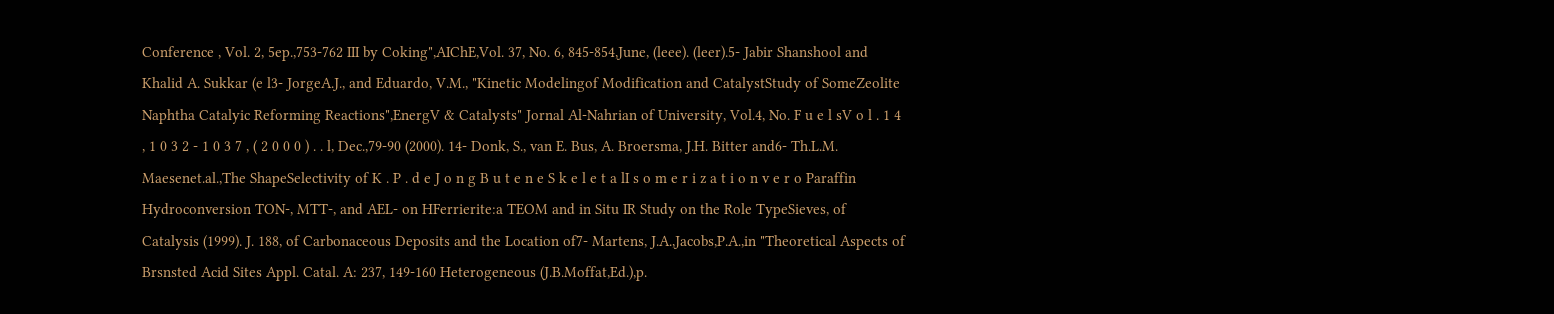Conference , Vol. 2, 5ep.,753-762 III by Coking",AIChE,Vol. 37, No. 6, 845-854,June, (leee). (leer).5- Jabir Shanshool and Khalid A. Sukkar (e l3- JorgeA.J., and Eduardo, V.M., "Kinetic Modelingof Modification and CatalystStudy of SomeZeolite Naphtha Catalyic Reforming Reactions",EnergV & Catalysts" Jornal Al-Nahrian of University, Vol.4, No. F u e l sV o l . 1 4 , 1 0 3 2 - 1 0 3 7 , ( 2 0 0 0 ) . . l, Dec.,79-90 (2000). 14- Donk, S., van E. Bus, A. Broersma, J.H. Bitter and6- Th.L.M. Maesenet.al.,The ShapeSelectivity of K . P . d e J o n g B u t e n e S k e l e t a lI s o m e r i z a t i o n v e r o Paraffin Hydroconversion TON-, MTT-, and AEL- on HFerrierite:a TEOM and in Situ IR Study on the Role TypeSieves, of Catalysis (1999). J. 188, of Carbonaceous Deposits and the Location of7- Martens, J.A.,Jacobs,P.A.,in "Theoretical Aspects of Brsnsted Acid Sites Appl. Catal. A: 237, 149-160 Heterogeneous (J.B.Moffat,Ed.),p.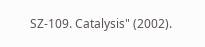SZ-109. Catalysis" (2002).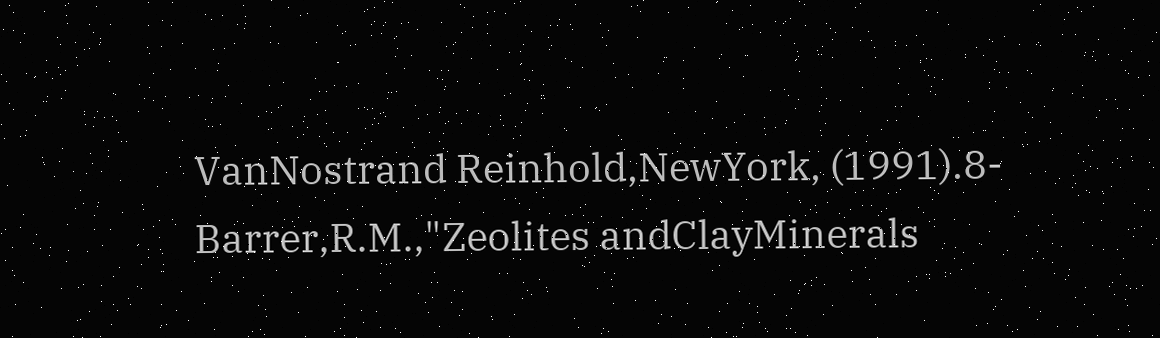VanNostrand Reinhold,NewYork, (1991).8- Barrer,R.M.,"Zeolites andClayMinerals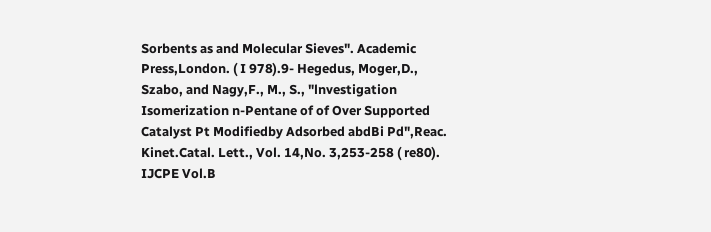Sorbents as and Molecular Sieves". Academic Press,London. ( I 978).9- Hegedus, Moger,D., Szabo, and Nagy,F., M., S., "lnvestigation Isomerization n-Pentane of of Over Supported Catalyst Pt Modifiedby Adsorbed abdBi Pd",Reac. Kinet.Catal. Lett., Vol. 14,No. 3,253-258 ( re80). IJCPE Vol.B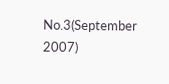No.3(September 2007)